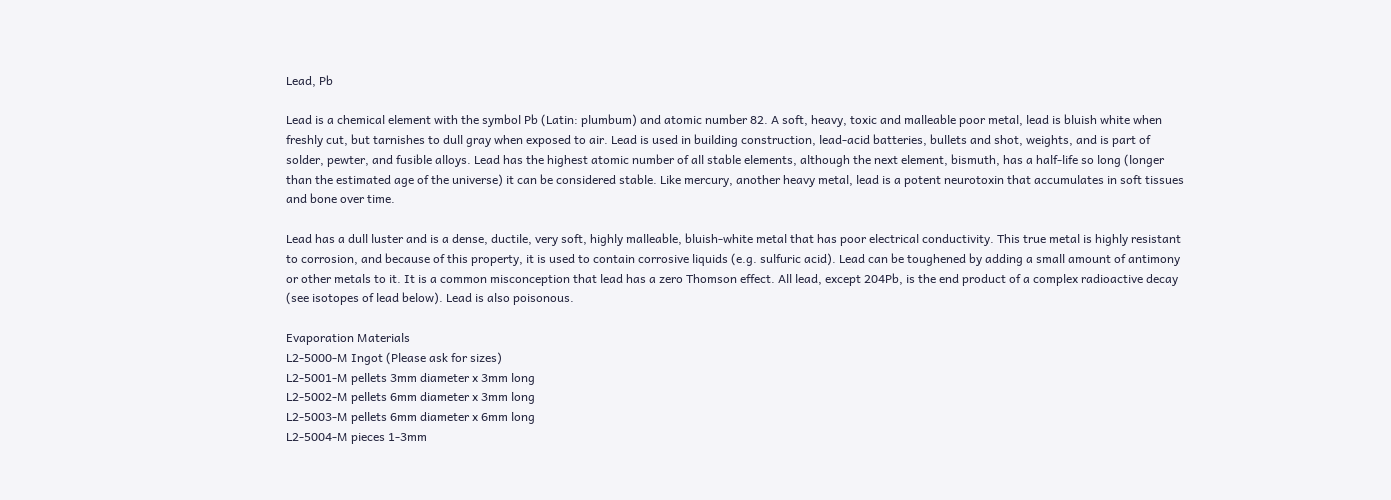Lead, Pb

Lead is a chemical element with the symbol Pb (Latin: plumbum) and atomic number 82. A soft, heavy, toxic and malleable poor metal, lead is bluish white when freshly cut, but tarnishes to dull gray when exposed to air. Lead is used in building construction, lead-acid batteries, bullets and shot, weights, and is part of solder, pewter, and fusible alloys. Lead has the highest atomic number of all stable elements, although the next element, bismuth, has a half-life so long (longer than the estimated age of the universe) it can be considered stable. Like mercury, another heavy metal, lead is a potent neurotoxin that accumulates in soft tissues and bone over time.

Lead has a dull luster and is a dense, ductile, very soft, highly malleable, bluish-white metal that has poor electrical conductivity. This true metal is highly resistant to corrosion, and because of this property, it is used to contain corrosive liquids (e.g. sulfuric acid). Lead can be toughened by adding a small amount of antimony or other metals to it. It is a common misconception that lead has a zero Thomson effect. All lead, except 204Pb, is the end product of a complex radioactive decay (see isotopes of lead below). Lead is also poisonous.

Evaporation Materials
L2-5000-M Ingot (Please ask for sizes)
L2-5001-M pellets 3mm diameter x 3mm long
L2-5002-M pellets 6mm diameter x 3mm long
L2-5003-M pellets 6mm diameter x 6mm long
L2-5004-M pieces 1-3mm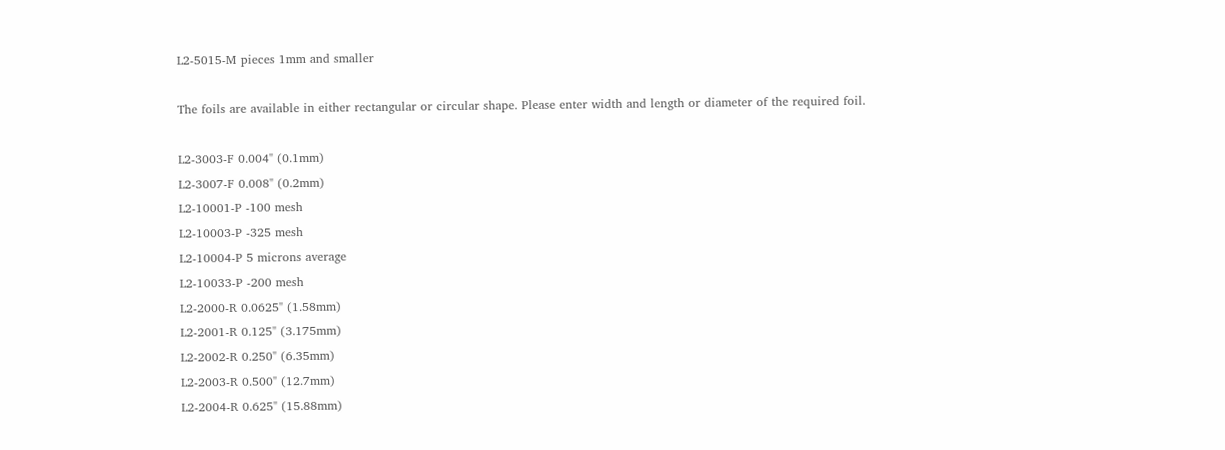L2-5015-M pieces 1mm and smaller

The foils are available in either rectangular or circular shape. Please enter width and length or diameter of the required foil.

L2-3003-F 0.004" (0.1mm)
L2-3007-F 0.008" (0.2mm)
L2-10001-P -100 mesh
L2-10003-P -325 mesh
L2-10004-P 5 microns average
L2-10033-P -200 mesh
L2-2000-R 0.0625" (1.58mm)
L2-2001-R 0.125" (3.175mm)
L2-2002-R 0.250" (6.35mm)
L2-2003-R 0.500" (12.7mm)
L2-2004-R 0.625" (15.88mm)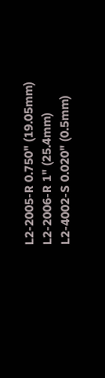L2-2005-R 0.750" (19.05mm)
L2-2006-R 1" (25.4mm)
L2-4002-S 0.020" (0.5mm)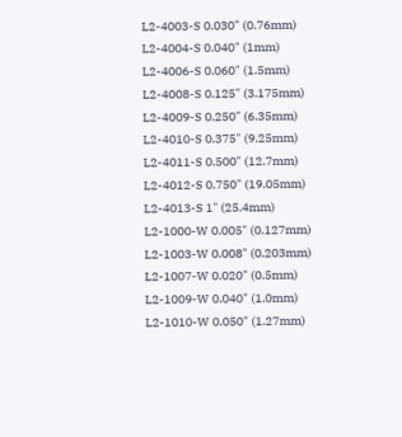L2-4003-S 0.030" (0.76mm)
L2-4004-S 0.040" (1mm)
L2-4006-S 0.060" (1.5mm)
L2-4008-S 0.125" (3.175mm)
L2-4009-S 0.250" (6.35mm)
L2-4010-S 0.375" (9.25mm)
L2-4011-S 0.500" (12.7mm)
L2-4012-S 0.750" (19.05mm)
L2-4013-S 1" (25.4mm)
L2-1000-W 0.005" (0.127mm)
L2-1003-W 0.008" (0.203mm)
L2-1007-W 0.020" (0.5mm)
L2-1009-W 0.040" (1.0mm)
L2-1010-W 0.050" (1.27mm)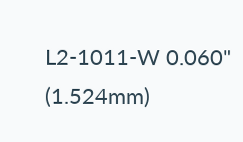L2-1011-W 0.060" (1.524mm)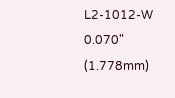L2-1012-W 0.070" (1.778mm)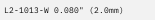L2-1013-W 0.080" (2.0mm)